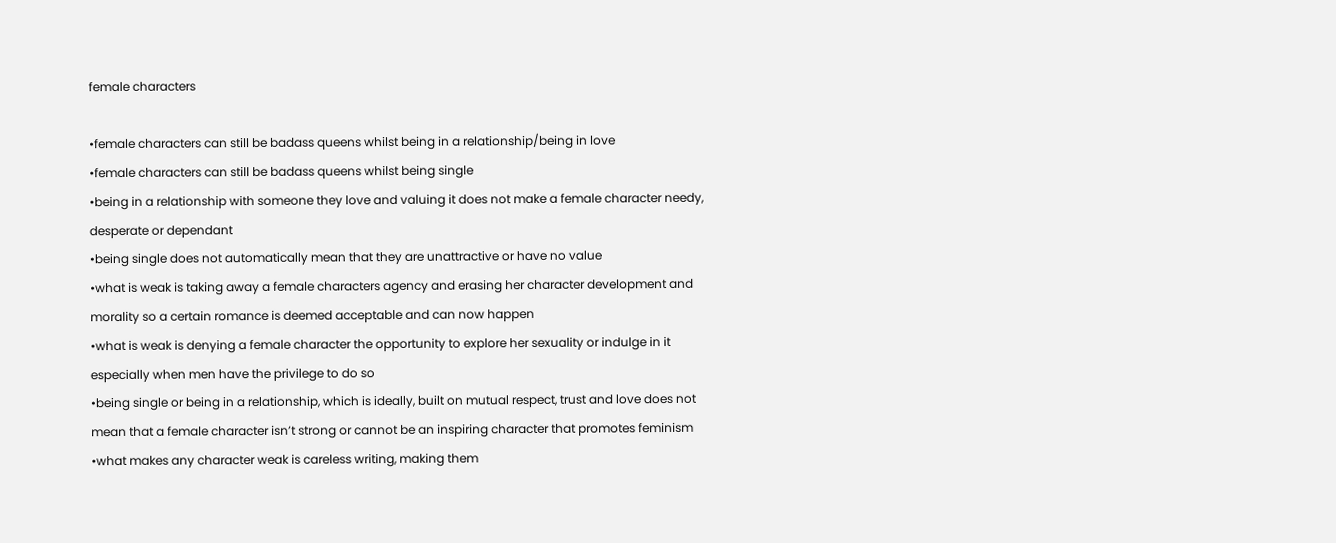female characters

•female characters can still be badass queens whilst being in a relationship/being in love
•female characters can still be badass queens whilst being single
•being in a relationship with someone they love and valuing it does not make a female character needy, desperate or dependant
•being single does not automatically mean that they are unattractive or have no value
•what is weak is taking away a female characters agency and erasing her character development and morality so a certain romance is deemed acceptable and can now happen
•what is weak is denying a female character the opportunity to explore her sexuality or indulge in it especially when men have the privilege to do so
•being single or being in a relationship, which is ideally, built on mutual respect, trust and love does not mean that a female character isn’t strong or cannot be an inspiring character that promotes feminism
•what makes any character weak is careless writing, making them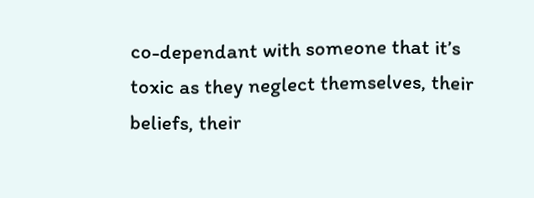co-dependant with someone that it’s toxic as they neglect themselves, their beliefs, their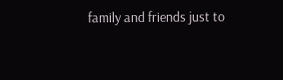family and friends just to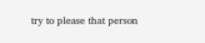try to please that person